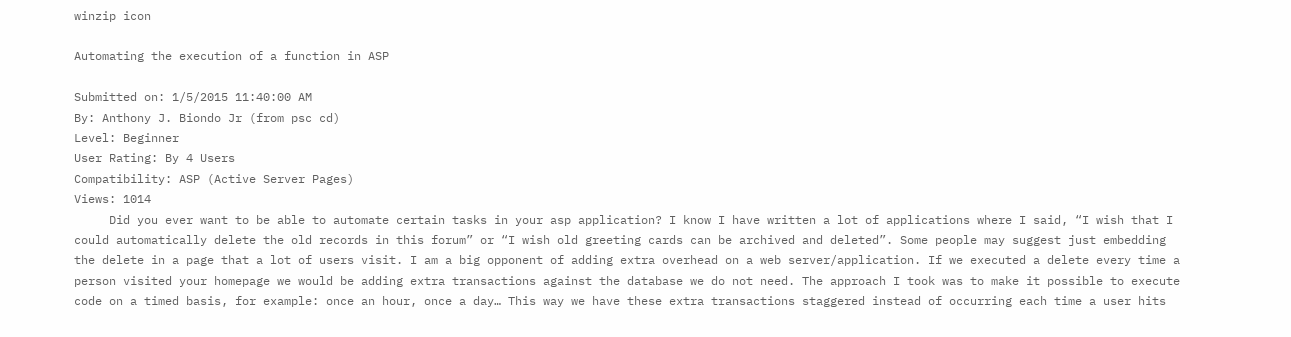winzip icon

Automating the execution of a function in ASP

Submitted on: 1/5/2015 11:40:00 AM
By: Anthony J. Biondo Jr (from psc cd)
Level: Beginner
User Rating: By 4 Users
Compatibility: ASP (Active Server Pages)
Views: 1014
     Did you ever want to be able to automate certain tasks in your asp application? I know I have written a lot of applications where I said, “I wish that I could automatically delete the old records in this forum” or “I wish old greeting cards can be archived and deleted”. Some people may suggest just embedding the delete in a page that a lot of users visit. I am a big opponent of adding extra overhead on a web server/application. If we executed a delete every time a person visited your homepage we would be adding extra transactions against the database we do not need. The approach I took was to make it possible to execute code on a timed basis, for example: once an hour, once a day… This way we have these extra transactions staggered instead of occurring each time a user hits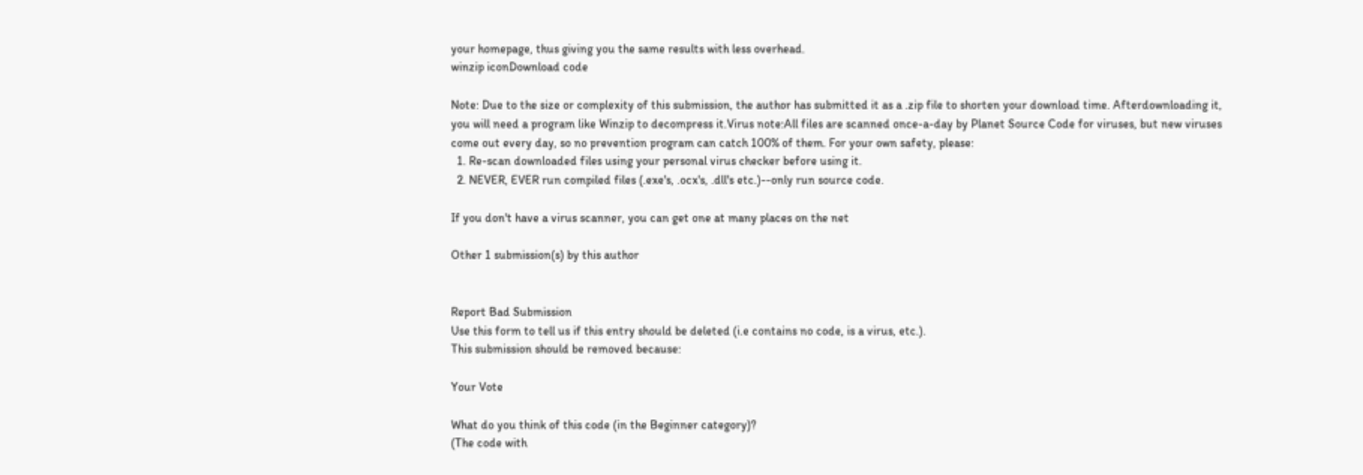your homepage, thus giving you the same results with less overhead.
winzip iconDownload code

Note: Due to the size or complexity of this submission, the author has submitted it as a .zip file to shorten your download time. Afterdownloading it, you will need a program like Winzip to decompress it.Virus note:All files are scanned once-a-day by Planet Source Code for viruses, but new viruses come out every day, so no prevention program can catch 100% of them. For your own safety, please:
  1. Re-scan downloaded files using your personal virus checker before using it.
  2. NEVER, EVER run compiled files (.exe's, .ocx's, .dll's etc.)--only run source code.

If you don't have a virus scanner, you can get one at many places on the net

Other 1 submission(s) by this author


Report Bad Submission
Use this form to tell us if this entry should be deleted (i.e contains no code, is a virus, etc.).
This submission should be removed because:

Your Vote

What do you think of this code (in the Beginner category)?
(The code with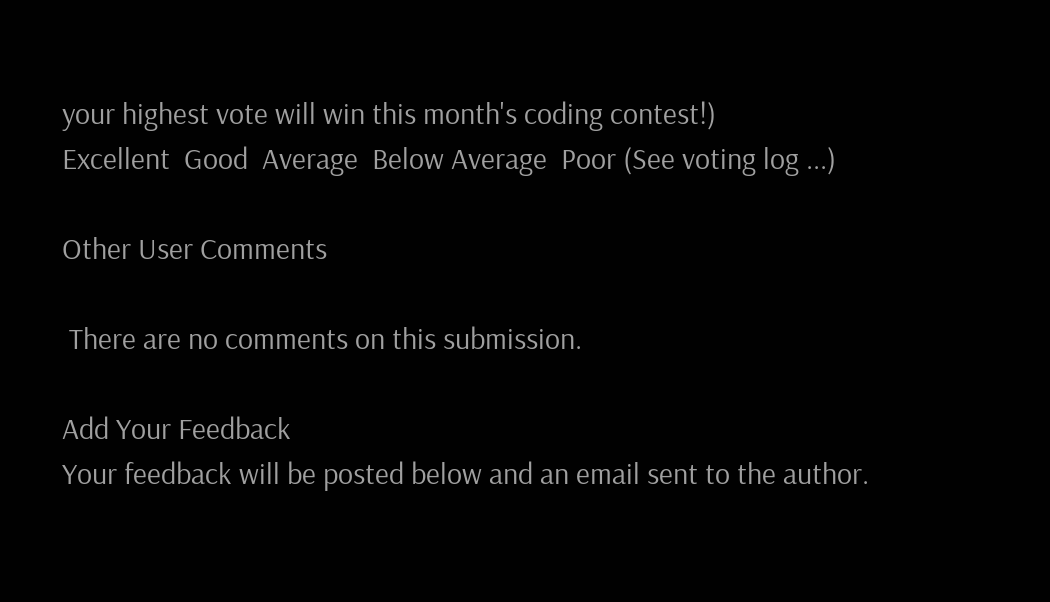your highest vote will win this month's coding contest!)
Excellent  Good  Average  Below Average  Poor (See voting log ...)

Other User Comments

 There are no comments on this submission.

Add Your Feedback
Your feedback will be posted below and an email sent to the author.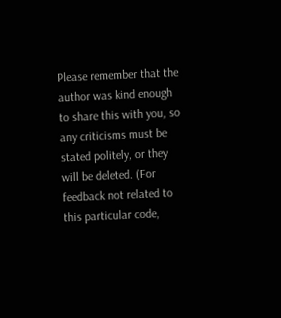Please remember that the author was kind enough to share this with you, so any criticisms must be stated politely, or they will be deleted. (For feedback not related to this particular code,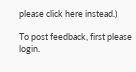please click here instead.)

To post feedback, first please login.